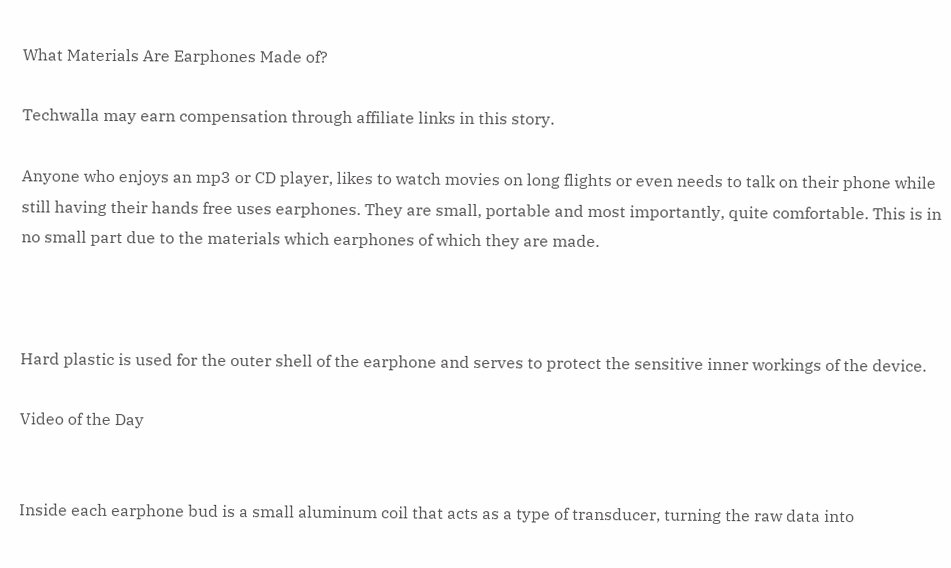What Materials Are Earphones Made of?

Techwalla may earn compensation through affiliate links in this story.

Anyone who enjoys an mp3 or CD player, likes to watch movies on long flights or even needs to talk on their phone while still having their hands free uses earphones. They are small, portable and most importantly, quite comfortable. This is in no small part due to the materials which earphones of which they are made.



Hard plastic is used for the outer shell of the earphone and serves to protect the sensitive inner workings of the device.

Video of the Day


Inside each earphone bud is a small aluminum coil that acts as a type of transducer, turning the raw data into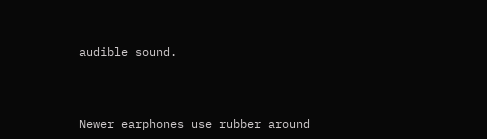audible sound.



Newer earphones use rubber around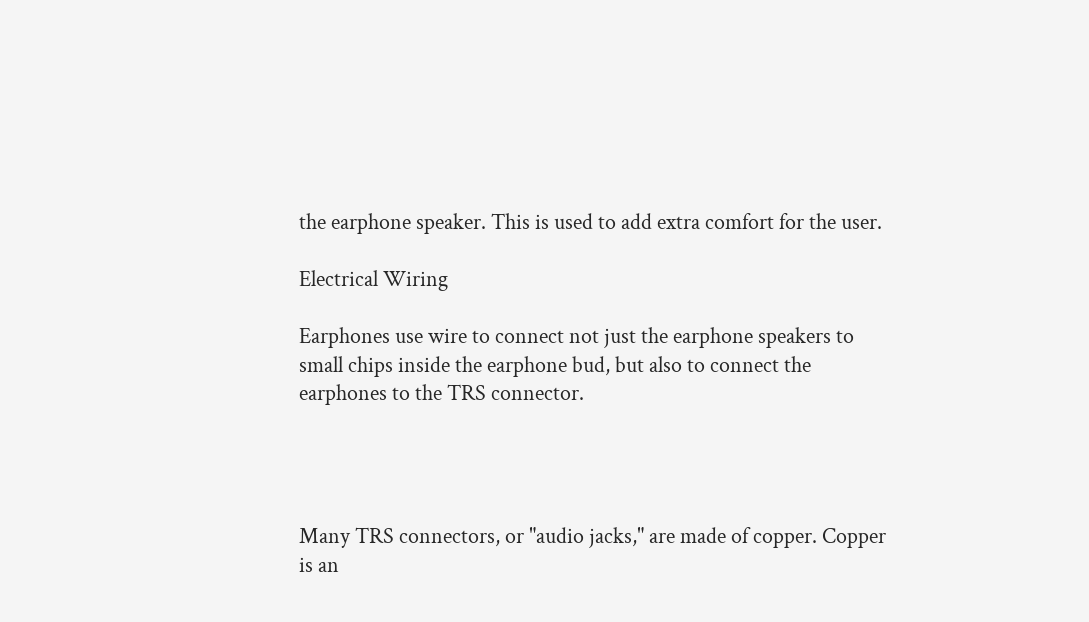the earphone speaker. This is used to add extra comfort for the user.

Electrical Wiring

Earphones use wire to connect not just the earphone speakers to small chips inside the earphone bud, but also to connect the earphones to the TRS connector.




Many TRS connectors, or "audio jacks," are made of copper. Copper is an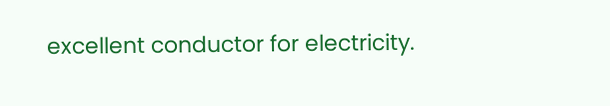excellent conductor for electricity.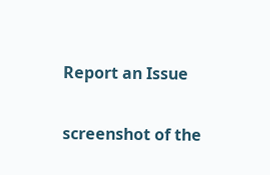Report an Issue

screenshot of the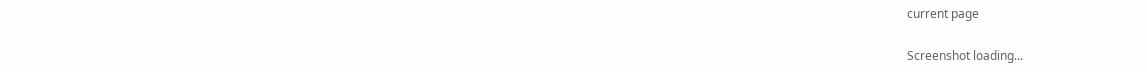current page

Screenshot loading...